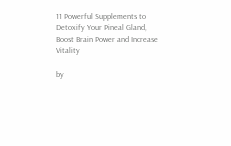11 Powerful Supplements to Detoxify Your Pineal Gland, Boost Brain Power and Increase Vitality

by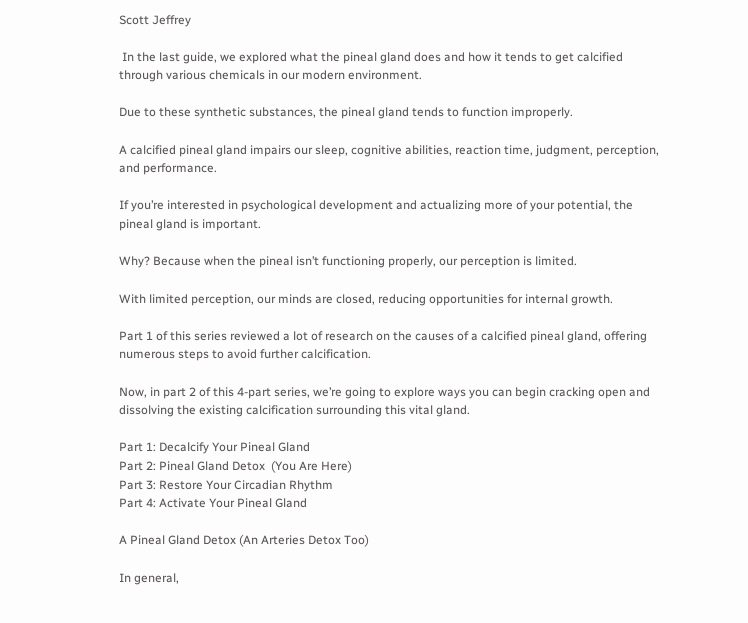Scott Jeffrey

 In the last guide, we explored what the pineal gland does and how it tends to get calcified through various chemicals in our modern environment.

Due to these synthetic substances, the pineal gland tends to function improperly.

A calcified pineal gland impairs our sleep, cognitive abilities, reaction time, judgment, perception, and performance.

If you’re interested in psychological development and actualizing more of your potential, the pineal gland is important.

Why? Because when the pineal isn’t functioning properly, our perception is limited.

With limited perception, our minds are closed, reducing opportunities for internal growth.

Part 1 of this series reviewed a lot of research on the causes of a calcified pineal gland, offering numerous steps to avoid further calcification.

Now, in part 2 of this 4-part series, we’re going to explore ways you can begin cracking open and dissolving the existing calcification surrounding this vital gland.

Part 1: Decalcify Your Pineal Gland
Part 2: Pineal Gland Detox  (You Are Here)
Part 3: Restore Your Circadian Rhythm
Part 4: Activate Your Pineal Gland

A Pineal Gland Detox (An Arteries Detox Too)

In general,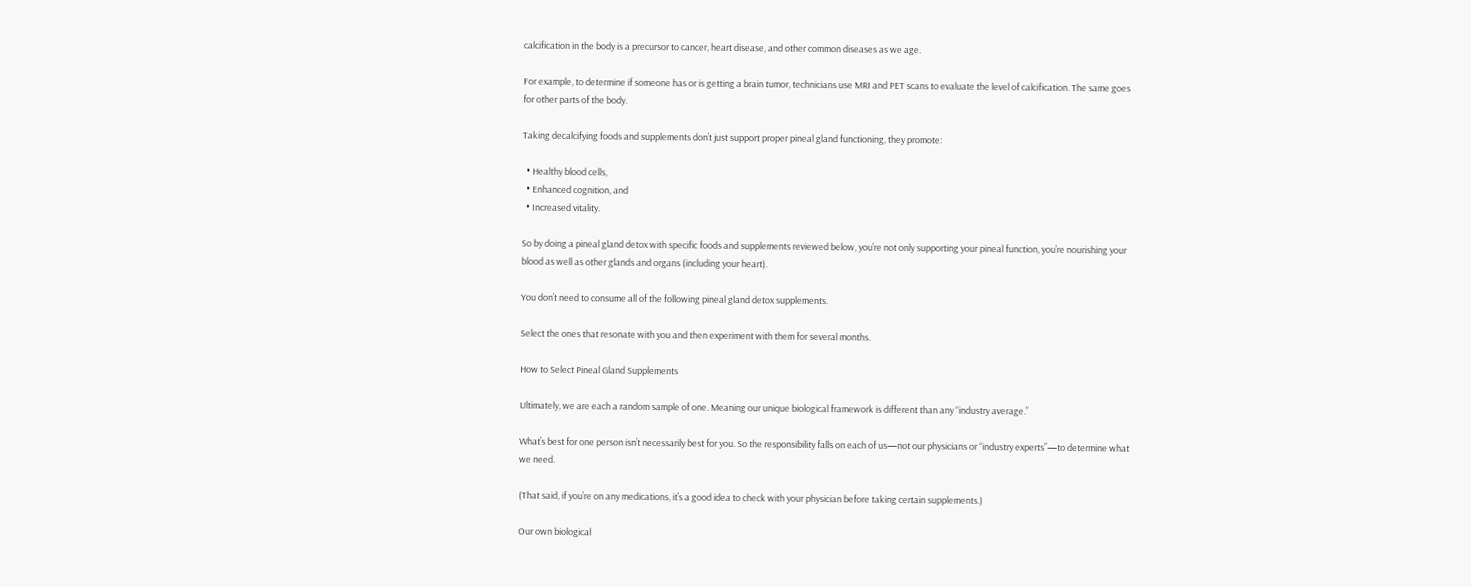calcification in the body is a precursor to cancer, heart disease, and other common diseases as we age.

For example, to determine if someone has or is getting a brain tumor, technicians use MRI and PET scans to evaluate the level of calcification. The same goes for other parts of the body.

Taking decalcifying foods and supplements don’t just support proper pineal gland functioning, they promote:

  • Healthy blood cells,
  • Enhanced cognition, and
  • Increased vitality.

So by doing a pineal gland detox with specific foods and supplements reviewed below, you’re not only supporting your pineal function, you’re nourishing your blood as well as other glands and organs (including your heart).

You don’t need to consume all of the following pineal gland detox supplements.

Select the ones that resonate with you and then experiment with them for several months.

How to Select Pineal Gland Supplements

Ultimately, we are each a random sample of one. Meaning our unique biological framework is different than any “industry average.”

What’s best for one person isn’t necessarily best for you. So the responsibility falls on each of us—not our physicians or “industry experts”—to determine what we need.

(That said, if you’re on any medications, it’s a good idea to check with your physician before taking certain supplements.)

Our own biological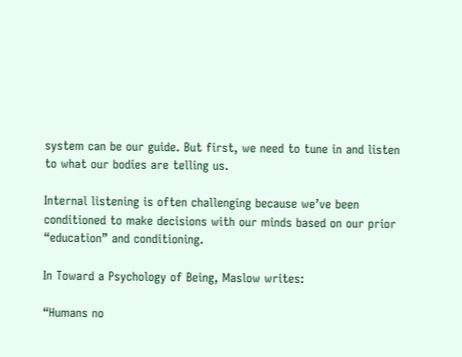system can be our guide. But first, we need to tune in and listen to what our bodies are telling us.

Internal listening is often challenging because we’ve been conditioned to make decisions with our minds based on our prior “education” and conditioning.

In Toward a Psychology of Being, Maslow writes:

“Humans no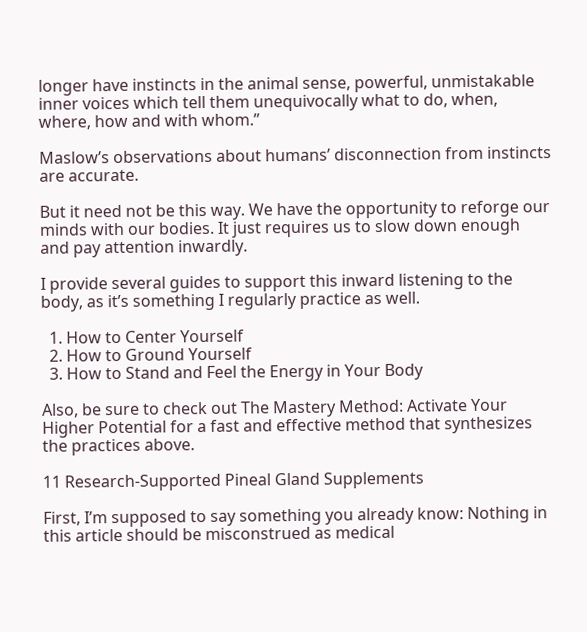longer have instincts in the animal sense, powerful, unmistakable inner voices which tell them unequivocally what to do, when, where, how and with whom.”

Maslow’s observations about humans’ disconnection from instincts are accurate.

But it need not be this way. We have the opportunity to reforge our minds with our bodies. It just requires us to slow down enough and pay attention inwardly.

I provide several guides to support this inward listening to the body, as it’s something I regularly practice as well.

  1. How to Center Yourself
  2. How to Ground Yourself
  3. How to Stand and Feel the Energy in Your Body

Also, be sure to check out The Mastery Method: Activate Your Higher Potential for a fast and effective method that synthesizes the practices above.

11 Research-Supported Pineal Gland Supplements

First, I’m supposed to say something you already know: Nothing in this article should be misconstrued as medical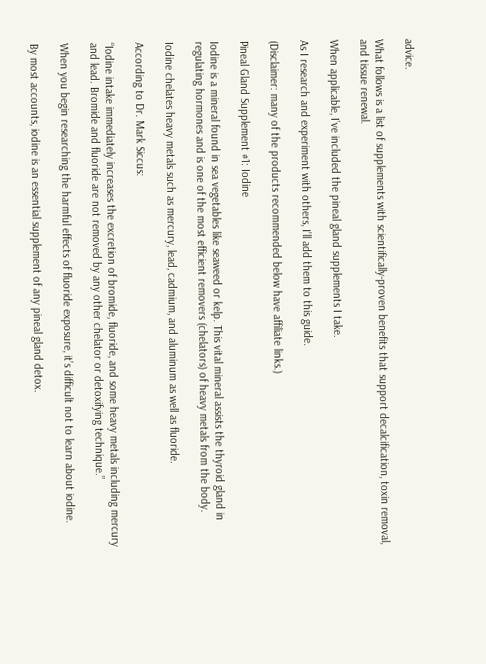advice.

What follows is a list of supplements with scientifically-proven benefits that support decalcification, toxin removal, and tissue renewal.

When applicable, I’ve included the pineal gland supplements I take.

As I research and experiment with others, I’ll add them to this guide.

(Disclaimer: many of the products recommended below have affiliate links.)

Pineal Gland Supplement #1: Iodine

Iodine is a mineral found in sea vegetables like seaweed or kelp. This vital mineral assists the thyroid gland in regulating hormones and is one of the most efficient removers (chelators) of heavy metals from the body.

Iodine chelates heavy metals such as mercury, lead, cadmium, and aluminum as well as fluoride.

According to Dr. Mark Siccus:

“Iodine intake immediately increases the excretion of bromide, fluoride, and some heavy metals including mercury and lead. Bromide and fluoride are not removed by any other chelator or detoxifying technique.”

When you begin researching the harmful effects of fluoride exposure, it’s difficult not to learn about iodine.

By most accounts, iodine is an essential supplement of any pineal gland detox.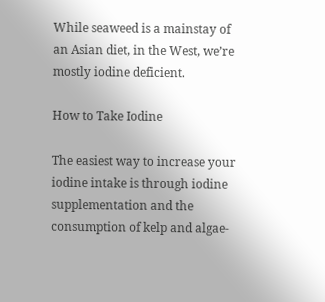While seaweed is a mainstay of an Asian diet, in the West, we’re mostly iodine deficient.

How to Take Iodine

The easiest way to increase your iodine intake is through iodine supplementation and the consumption of kelp and algae-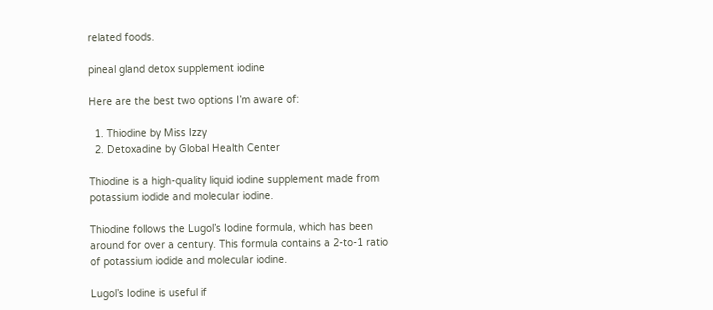related foods.

pineal gland detox supplement iodine

Here are the best two options I’m aware of:

  1. Thiodine by Miss Izzy
  2. Detoxadine by Global Health Center

Thiodine is a high-quality liquid iodine supplement made from potassium iodide and molecular iodine.

Thiodine follows the Lugol’s Iodine formula, which has been around for over a century. This formula contains a 2-to-1 ratio of potassium iodide and molecular iodine.

Lugol’s Iodine is useful if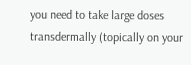you need to take large doses transdermally (topically on your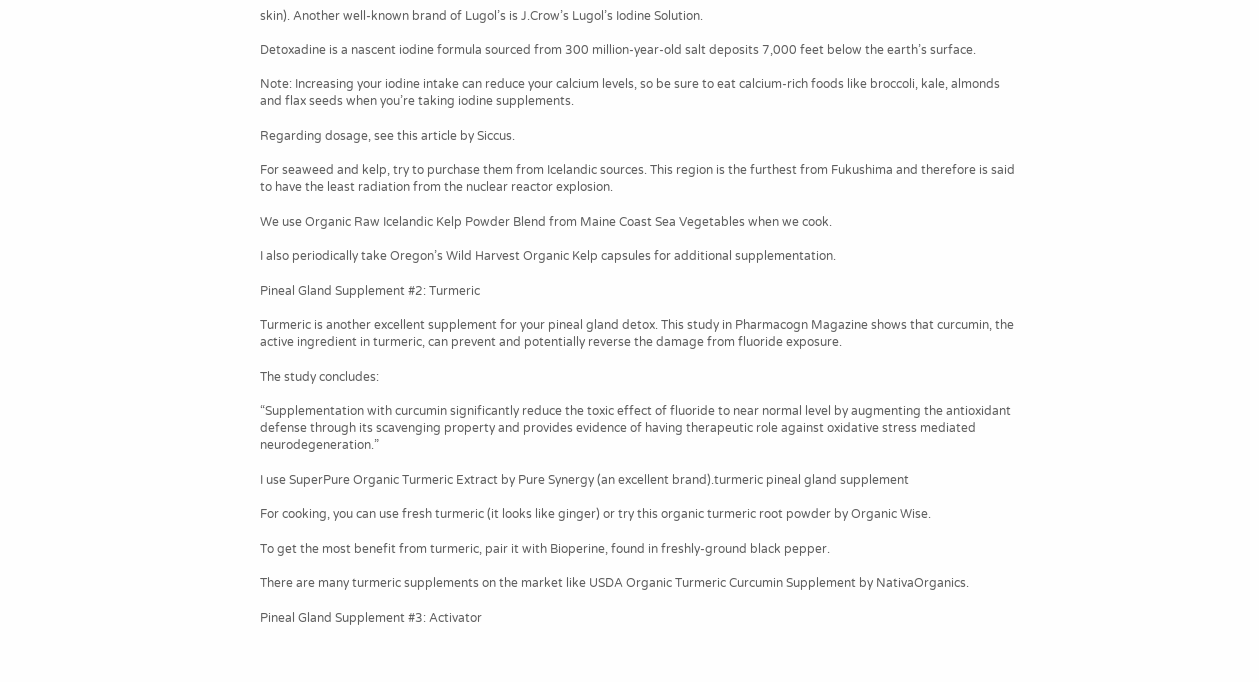skin). Another well-known brand of Lugol’s is J.Crow’s Lugol’s Iodine Solution.

Detoxadine is a nascent iodine formula sourced from 300 million-year-old salt deposits 7,000 feet below the earth’s surface.

Note: Increasing your iodine intake can reduce your calcium levels, so be sure to eat calcium-rich foods like broccoli, kale, almonds and flax seeds when you’re taking iodine supplements.

Regarding dosage, see this article by Siccus.

For seaweed and kelp, try to purchase them from Icelandic sources. This region is the furthest from Fukushima and therefore is said to have the least radiation from the nuclear reactor explosion.

We use Organic Raw Icelandic Kelp Powder Blend from Maine Coast Sea Vegetables when we cook.

I also periodically take Oregon’s Wild Harvest Organic Kelp capsules for additional supplementation.

Pineal Gland Supplement #2: Turmeric

Turmeric is another excellent supplement for your pineal gland detox. This study in Pharmacogn Magazine shows that curcumin, the active ingredient in turmeric, can prevent and potentially reverse the damage from fluoride exposure.

The study concludes:

“Supplementation with curcumin significantly reduce the toxic effect of fluoride to near normal level by augmenting the antioxidant defense through its scavenging property and provides evidence of having therapeutic role against oxidative stress mediated neurodegeneration.”

I use SuperPure Organic Turmeric Extract by Pure Synergy (an excellent brand).turmeric pineal gland supplement

For cooking, you can use fresh turmeric (it looks like ginger) or try this organic turmeric root powder by Organic Wise.

To get the most benefit from turmeric, pair it with Bioperine, found in freshly-ground black pepper.

There are many turmeric supplements on the market like USDA Organic Turmeric Curcumin Supplement by NativaOrganics.

Pineal Gland Supplement #3: Activator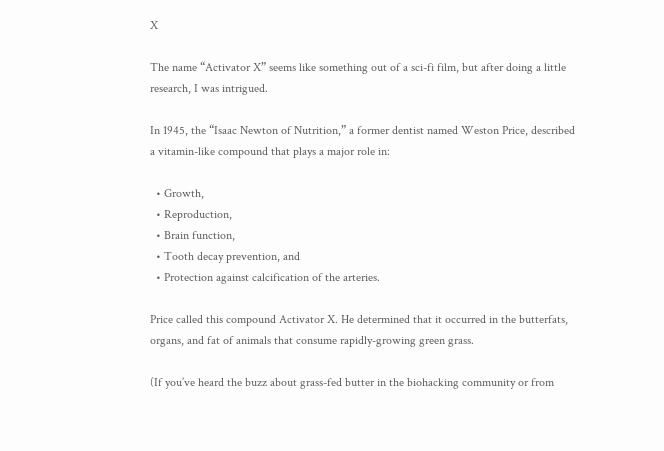X

The name “Activator X” seems like something out of a sci-fi film, but after doing a little research, I was intrigued.

In 1945, the “Isaac Newton of Nutrition,” a former dentist named Weston Price, described a vitamin-like compound that plays a major role in:

  • Growth,
  • Reproduction,
  • Brain function,
  • Tooth decay prevention, and
  • Protection against calcification of the arteries.

Price called this compound Activator X. He determined that it occurred in the butterfats, organs, and fat of animals that consume rapidly-growing green grass.

(If you’ve heard the buzz about grass-fed butter in the biohacking community or from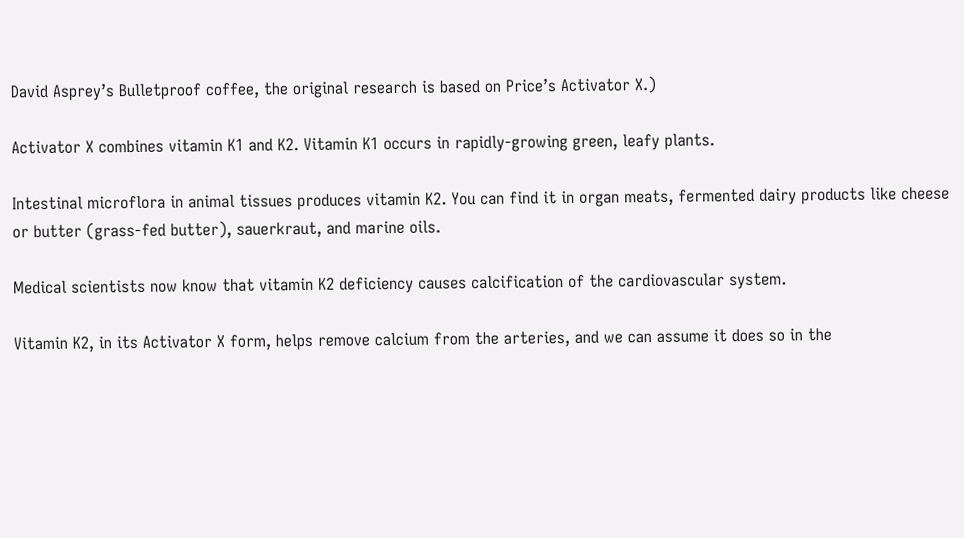David Asprey’s Bulletproof coffee, the original research is based on Price’s Activator X.)

Activator X combines vitamin K1 and K2. Vitamin K1 occurs in rapidly-growing green, leafy plants.

Intestinal microflora in animal tissues produces vitamin K2. You can find it in organ meats, fermented dairy products like cheese or butter (grass-fed butter), sauerkraut, and marine oils.

Medical scientists now know that vitamin K2 deficiency causes calcification of the cardiovascular system.

Vitamin K2, in its Activator X form, helps remove calcium from the arteries, and we can assume it does so in the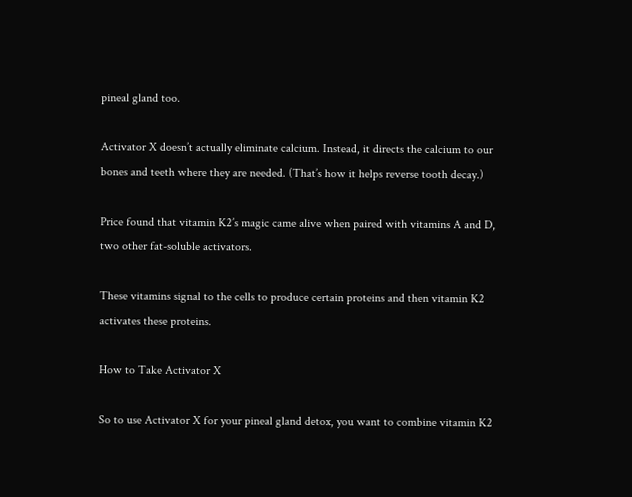pineal gland too.

Activator X doesn’t actually eliminate calcium. Instead, it directs the calcium to our bones and teeth where they are needed. (That’s how it helps reverse tooth decay.)

Price found that vitamin K2’s magic came alive when paired with vitamins A and D, two other fat-soluble activators.

These vitamins signal to the cells to produce certain proteins and then vitamin K2 activates these proteins.

How to Take Activator X

So to use Activator X for your pineal gland detox, you want to combine vitamin K2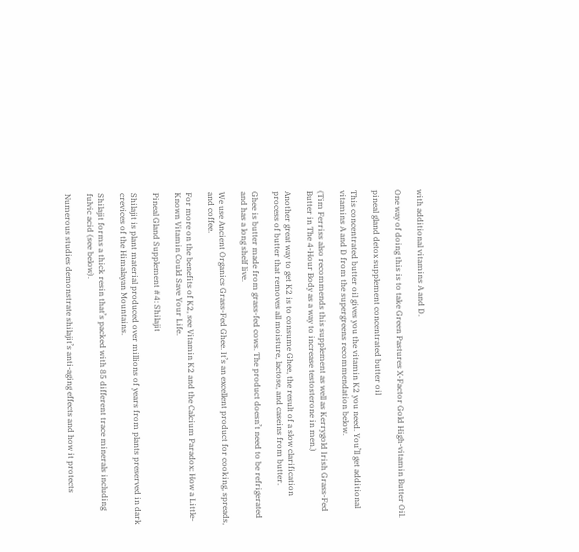with additional vitamins A and D.

One way of doing this is to take Green Pastures X-Factor Gold High-vitamin Butter Oil.

pineal gland detox supplement concentrated butter oil

This concentrated butter oil gives you the vitamin K2 you need. You’ll get additional vitamins A and D from the supergreens recommendation below.

(Tim Ferriss also recommends this supplement as well as Kerrygold Irish Grass-Fed Butter in The 4-Hour Body as a way to increase testosterone in men.)

Another great way to get K2 is to consume Ghee, the result of a slow clarification process of butter that removes all moisture, lactose, and caseins from butter.

Ghee is butter made from grass-fed cows. The product doesn’t need to be refrigerated and has a long shelf live.

We use Ancient Organics Grass-Fed Ghee. It’s an excellent product for cooking, spreads, and coffee.

For more on the benefits of K2, see Vitamin K2 and the Calcium Paradox: How a Little-Known Vitamin Could Save Your Life.

Pineal Gland Supplement #4: Shilajit

Shilajit is plant material produced over millions of years from plants preserved in dark crevices of the Himalayan Mountains.

Shilajit forms a thick resin that’s packed with 85 different trace minerals including fulvic acid (see below).

Numerous studies demonstrate shilajit’s anti-aging effects and how it protects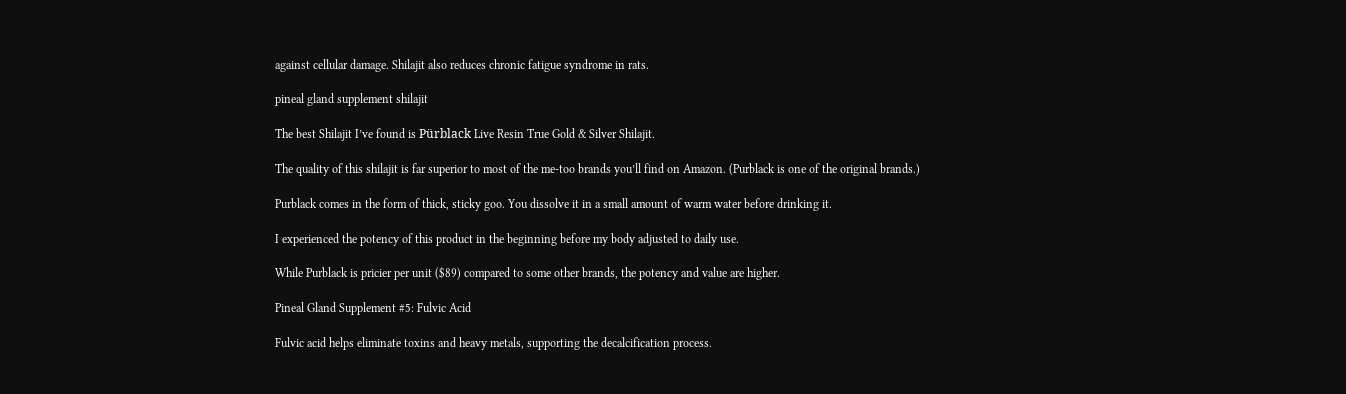against cellular damage. Shilajit also reduces chronic fatigue syndrome in rats.

pineal gland supplement shilajit

The best Shilajit I’ve found is Pürblack Live Resin True Gold & Silver Shilajit.

The quality of this shilajit is far superior to most of the me-too brands you’ll find on Amazon. (Purblack is one of the original brands.)

Purblack comes in the form of thick, sticky goo. You dissolve it in a small amount of warm water before drinking it.

I experienced the potency of this product in the beginning before my body adjusted to daily use.

While Purblack is pricier per unit ($89) compared to some other brands, the potency and value are higher.

Pineal Gland Supplement #5: Fulvic Acid

Fulvic acid helps eliminate toxins and heavy metals, supporting the decalcification process.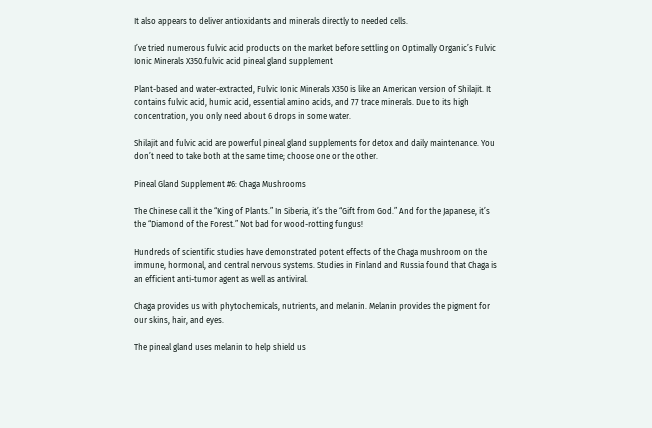It also appears to deliver antioxidants and minerals directly to needed cells.

I’ve tried numerous fulvic acid products on the market before settling on Optimally Organic’s Fulvic Ionic Minerals X350.fulvic acid pineal gland supplement

Plant-based and water-extracted, Fulvic Ionic Minerals X350 is like an American version of Shilajit. It contains fulvic acid, humic acid, essential amino acids, and 77 trace minerals. Due to its high concentration, you only need about 6 drops in some water.

Shilajit and fulvic acid are powerful pineal gland supplements for detox and daily maintenance. You don’t need to take both at the same time; choose one or the other.

Pineal Gland Supplement #6: Chaga Mushrooms

The Chinese call it the “King of Plants.” In Siberia, it’s the “Gift from God.” And for the Japanese, it’s the “Diamond of the Forest.” Not bad for wood-rotting fungus!

Hundreds of scientific studies have demonstrated potent effects of the Chaga mushroom on the immune, hormonal, and central nervous systems. Studies in Finland and Russia found that Chaga is an efficient anti-tumor agent as well as antiviral.

Chaga provides us with phytochemicals, nutrients, and melanin. Melanin provides the pigment for our skins, hair, and eyes.

The pineal gland uses melanin to help shield us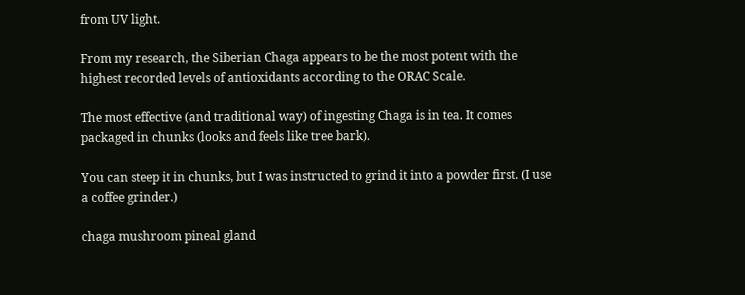from UV light.

From my research, the Siberian Chaga appears to be the most potent with the highest recorded levels of antioxidants according to the ORAC Scale.

The most effective (and traditional way) of ingesting Chaga is in tea. It comes packaged in chunks (looks and feels like tree bark).

You can steep it in chunks, but I was instructed to grind it into a powder first. (I use a coffee grinder.)

chaga mushroom pineal gland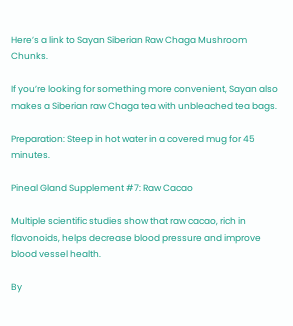Here’s a link to Sayan Siberian Raw Chaga Mushroom Chunks.

If you’re looking for something more convenient, Sayan also makes a Siberian raw Chaga tea with unbleached tea bags.

Preparation: Steep in hot water in a covered mug for 45 minutes.

Pineal Gland Supplement #7: Raw Cacao

Multiple scientific studies show that raw cacao, rich in flavonoids, helps decrease blood pressure and improve blood vessel health.

By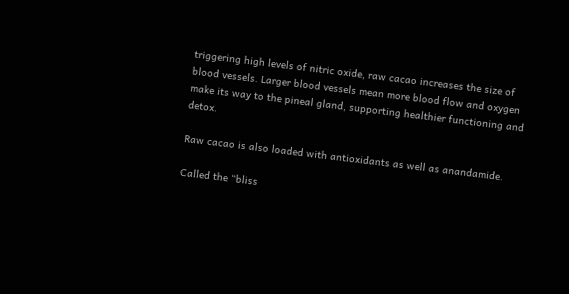triggering high levels of nitric oxide, raw cacao increases the size of blood vessels. Larger blood vessels mean more blood flow and oxygen make its way to the pineal gland, supporting healthier functioning and detox.

Raw cacao is also loaded with antioxidants as well as anandamide.

Called the “bliss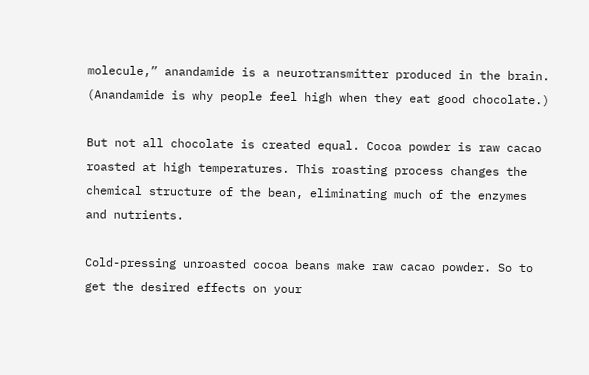molecule,” anandamide is a neurotransmitter produced in the brain. (Anandamide is why people feel high when they eat good chocolate.)

But not all chocolate is created equal. Cocoa powder is raw cacao roasted at high temperatures. This roasting process changes the chemical structure of the bean, eliminating much of the enzymes and nutrients.

Cold-pressing unroasted cocoa beans make raw cacao powder. So to get the desired effects on your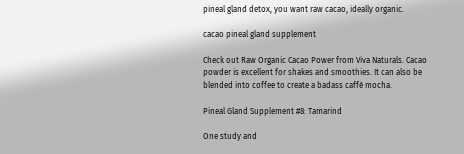pineal gland detox, you want raw cacao, ideally organic.

cacao pineal gland supplement

Check out Raw Organic Cacao Power from Viva Naturals. Cacao powder is excellent for shakes and smoothies. It can also be blended into coffee to create a badass caffè mocha.

Pineal Gland Supplement #8: Tamarind

One study and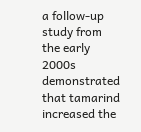a follow-up study from the early 2000s demonstrated that tamarind increased the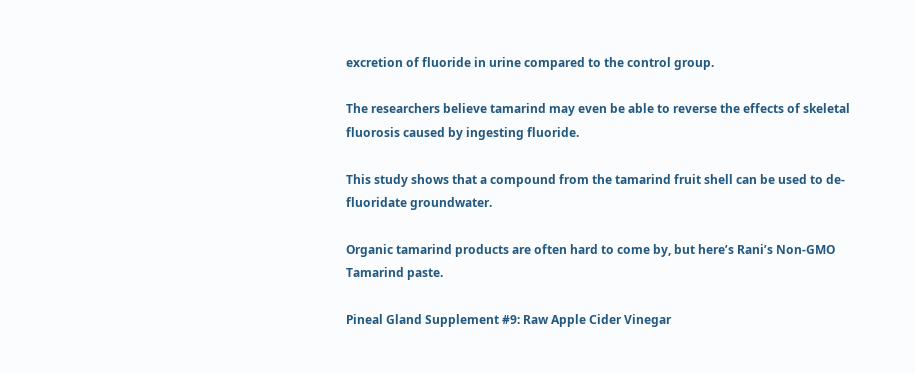excretion of fluoride in urine compared to the control group.

The researchers believe tamarind may even be able to reverse the effects of skeletal fluorosis caused by ingesting fluoride.

This study shows that a compound from the tamarind fruit shell can be used to de-fluoridate groundwater.

Organic tamarind products are often hard to come by, but here’s Rani’s Non-GMO Tamarind paste.

Pineal Gland Supplement #9: Raw Apple Cider Vinegar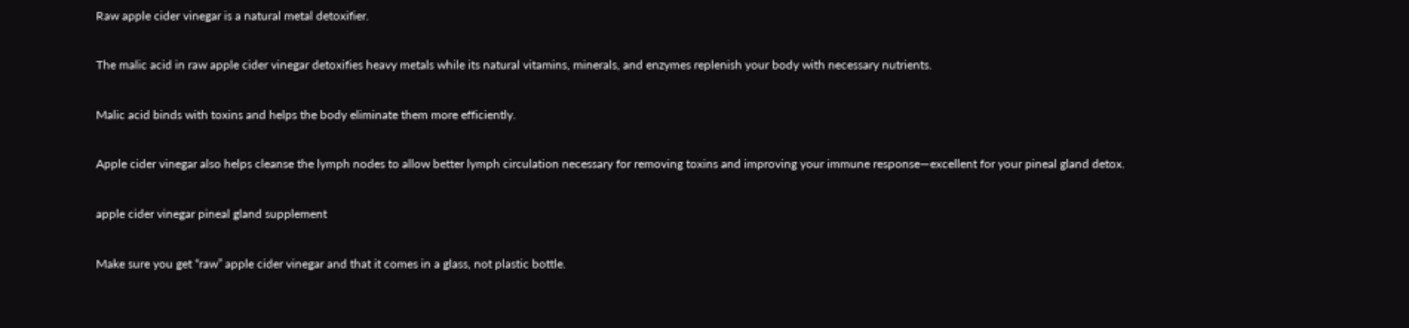Raw apple cider vinegar is a natural metal detoxifier.

The malic acid in raw apple cider vinegar detoxifies heavy metals while its natural vitamins, minerals, and enzymes replenish your body with necessary nutrients.

Malic acid binds with toxins and helps the body eliminate them more efficiently.

Apple cider vinegar also helps cleanse the lymph nodes to allow better lymph circulation necessary for removing toxins and improving your immune response—excellent for your pineal gland detox.

apple cider vinegar pineal gland supplement

Make sure you get “raw” apple cider vinegar and that it comes in a glass, not plastic bottle.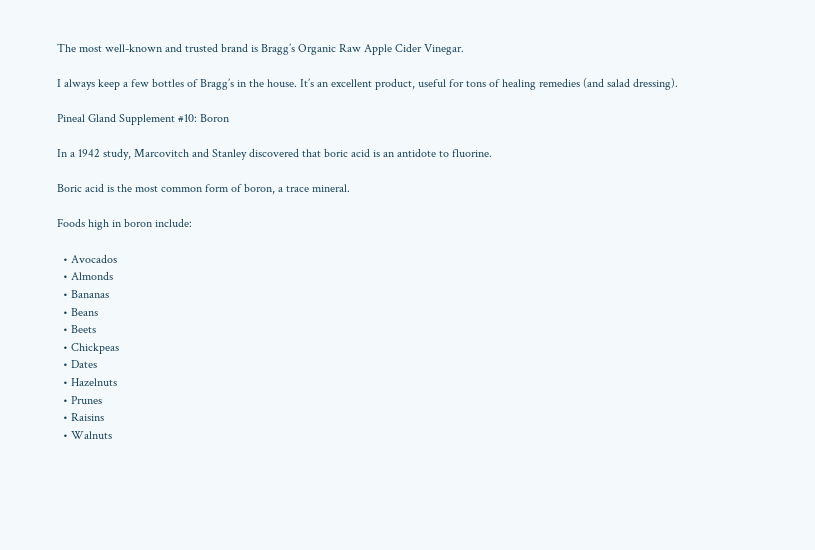The most well-known and trusted brand is Bragg’s Organic Raw Apple Cider Vinegar.

I always keep a few bottles of Bragg’s in the house. It’s an excellent product, useful for tons of healing remedies (and salad dressing).

Pineal Gland Supplement #10: Boron

In a 1942 study, Marcovitch and Stanley discovered that boric acid is an antidote to fluorine.

Boric acid is the most common form of boron, a trace mineral.

Foods high in boron include:

  • Avocados
  • Almonds
  • Bananas
  • Beans
  • Beets
  • Chickpeas
  • Dates
  • Hazelnuts
  • Prunes
  • Raisins
  • Walnuts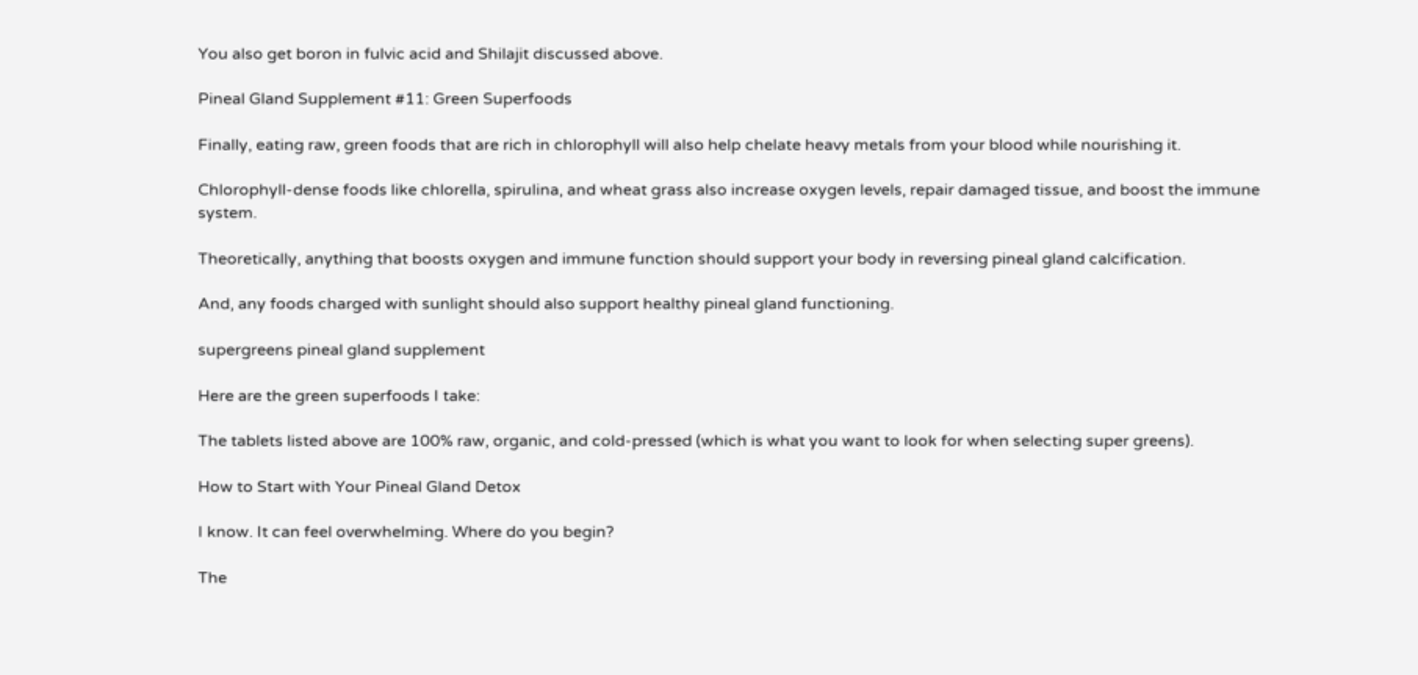You also get boron in fulvic acid and Shilajit discussed above.

Pineal Gland Supplement #11: Green Superfoods

Finally, eating raw, green foods that are rich in chlorophyll will also help chelate heavy metals from your blood while nourishing it.

Chlorophyll-dense foods like chlorella, spirulina, and wheat grass also increase oxygen levels, repair damaged tissue, and boost the immune system.

Theoretically, anything that boosts oxygen and immune function should support your body in reversing pineal gland calcification.

And, any foods charged with sunlight should also support healthy pineal gland functioning.

supergreens pineal gland supplement

Here are the green superfoods I take:

The tablets listed above are 100% raw, organic, and cold-pressed (which is what you want to look for when selecting super greens).

How to Start with Your Pineal Gland Detox

I know. It can feel overwhelming. Where do you begin?

The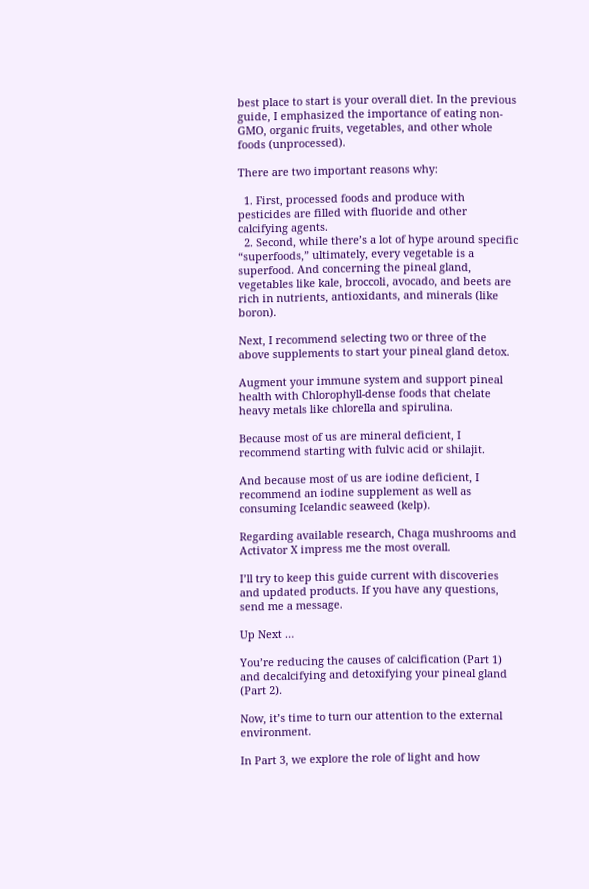best place to start is your overall diet. In the previous guide, I emphasized the importance of eating non-GMO, organic fruits, vegetables, and other whole foods (unprocessed).

There are two important reasons why:

  1. First, processed foods and produce with pesticides are filled with fluoride and other calcifying agents.
  2. Second, while there’s a lot of hype around specific “superfoods,” ultimately, every vegetable is a superfood. And concerning the pineal gland, vegetables like kale, broccoli, avocado, and beets are rich in nutrients, antioxidants, and minerals (like boron).

Next, I recommend selecting two or three of the above supplements to start your pineal gland detox.

Augment your immune system and support pineal health with Chlorophyll-dense foods that chelate heavy metals like chlorella and spirulina.

Because most of us are mineral deficient, I recommend starting with fulvic acid or shilajit.

And because most of us are iodine deficient, I recommend an iodine supplement as well as consuming Icelandic seaweed (kelp).

Regarding available research, Chaga mushrooms and Activator X impress me the most overall.

I’ll try to keep this guide current with discoveries and updated products. If you have any questions, send me a message.

Up Next …

You’re reducing the causes of calcification (Part 1) and decalcifying and detoxifying your pineal gland (Part 2).

Now, it’s time to turn our attention to the external environment.

In Part 3, we explore the role of light and how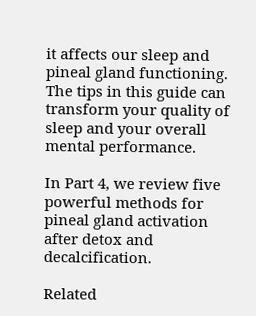it affects our sleep and pineal gland functioning. The tips in this guide can transform your quality of sleep and your overall mental performance.

In Part 4, we review five powerful methods for pineal gland activation after detox and decalcification.

Related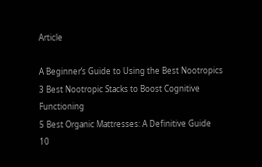Article

A Beginner’s Guide to Using the Best Nootropics
3 Best Nootropic Stacks to Boost Cognitive Functioning
5 Best Organic Mattresses: A Definitive Guide
10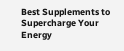Best Supplements to Supercharge Your Energy